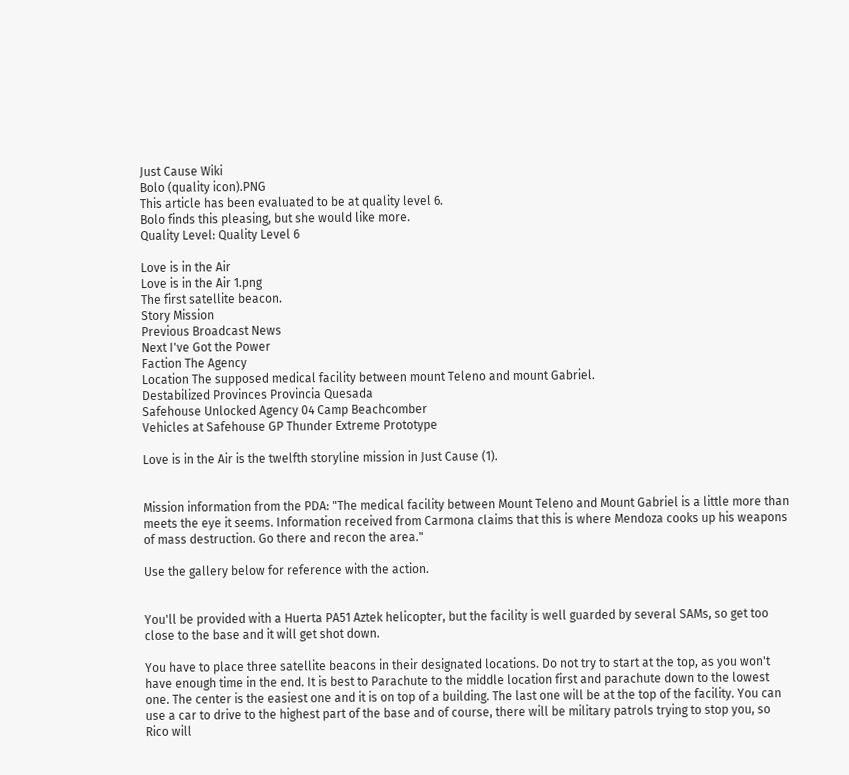Just Cause Wiki
Bolo (quality icon).PNG
This article has been evaluated to be at quality level 6.
Bolo finds this pleasing, but she would like more.
Quality Level: Quality Level 6

Love is in the Air
Love is in the Air 1.png
The first satellite beacon.
Story Mission
Previous Broadcast News
Next I've Got the Power
Faction The Agency
Location The supposed medical facility between mount Teleno and mount Gabriel.
Destabilized Provinces Provincia Quesada
Safehouse Unlocked Agency 04 Camp Beachcomber
Vehicles at Safehouse GP Thunder Extreme Prototype

Love is in the Air is the twelfth storyline mission in Just Cause (1).


Mission information from the PDA: "The medical facility between Mount Teleno and Mount Gabriel is a little more than meets the eye it seems. Information received from Carmona claims that this is where Mendoza cooks up his weapons of mass destruction. Go there and recon the area."

Use the gallery below for reference with the action.


You'll be provided with a Huerta PA51 Aztek helicopter, but the facility is well guarded by several SAMs, so get too close to the base and it will get shot down.

You have to place three satellite beacons in their designated locations. Do not try to start at the top, as you won't have enough time in the end. It is best to Parachute to the middle location first and parachute down to the lowest one. The center is the easiest one and it is on top of a building. The last one will be at the top of the facility. You can use a car to drive to the highest part of the base and of course, there will be military patrols trying to stop you, so Rico will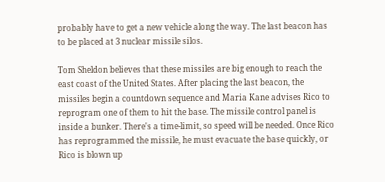probably have to get a new vehicle along the way. The last beacon has to be placed at 3 nuclear missile silos.

Tom Sheldon believes that these missiles are big enough to reach the east coast of the United States. After placing the last beacon, the missiles begin a countdown sequence and Maria Kane advises Rico to reprogram one of them to hit the base. The missile control panel is inside a bunker. There's a time-limit, so speed will be needed. Once Rico has reprogrammed the missile, he must evacuate the base quickly, or Rico is blown up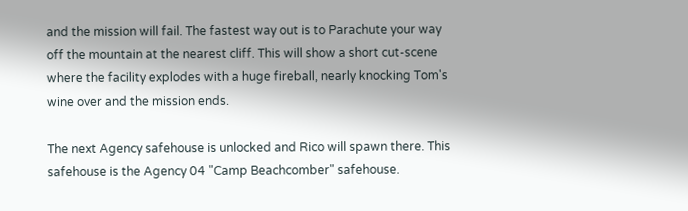and the mission will fail. The fastest way out is to Parachute your way off the mountain at the nearest cliff. This will show a short cut-scene where the facility explodes with a huge fireball, nearly knocking Tom's wine over and the mission ends.

The next Agency safehouse is unlocked and Rico will spawn there. This safehouse is the Agency 04 "Camp Beachcomber" safehouse.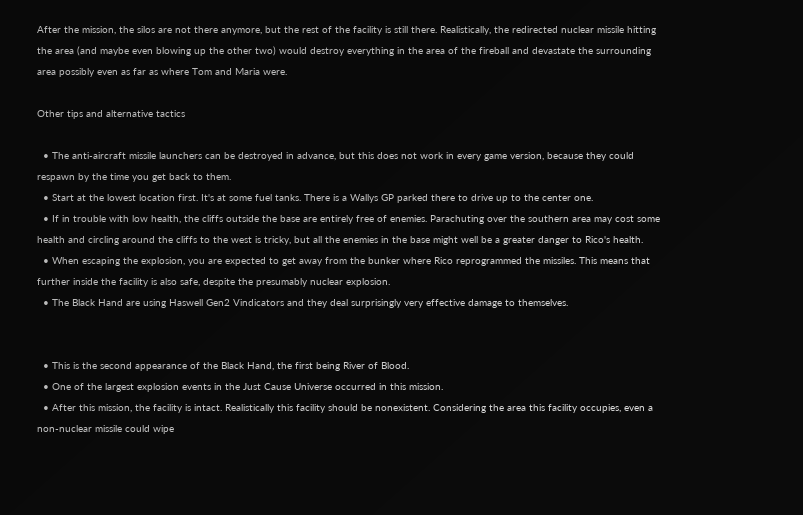After the mission, the silos are not there anymore, but the rest of the facility is still there. Realistically, the redirected nuclear missile hitting the area (and maybe even blowing up the other two) would destroy everything in the area of the fireball and devastate the surrounding area possibly even as far as where Tom and Maria were.

Other tips and alternative tactics

  • The anti-aircraft missile launchers can be destroyed in advance, but this does not work in every game version, because they could respawn by the time you get back to them.
  • Start at the lowest location first. It's at some fuel tanks. There is a Wallys GP parked there to drive up to the center one.
  • If in trouble with low health, the cliffs outside the base are entirely free of enemies. Parachuting over the southern area may cost some health and circling around the cliffs to the west is tricky, but all the enemies in the base might well be a greater danger to Rico's health.
  • When escaping the explosion, you are expected to get away from the bunker where Rico reprogrammed the missiles. This means that further inside the facility is also safe, despite the presumably nuclear explosion.
  • The Black Hand are using Haswell Gen2 Vindicators and they deal surprisingly very effective damage to themselves.


  • This is the second appearance of the Black Hand, the first being River of Blood.
  • One of the largest explosion events in the Just Cause Universe occurred in this mission.
  • After this mission, the facility is intact. Realistically this facility should be nonexistent. Considering the area this facility occupies, even a non-nuclear missile could wipe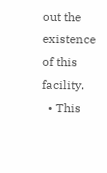out the existence of this facility.
  • This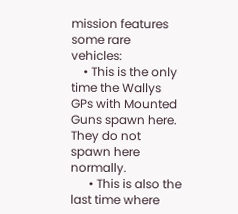mission features some rare vehicles:
    • This is the only time the Wallys GPs with Mounted Guns spawn here. They do not spawn here normally.
      • This is also the last time where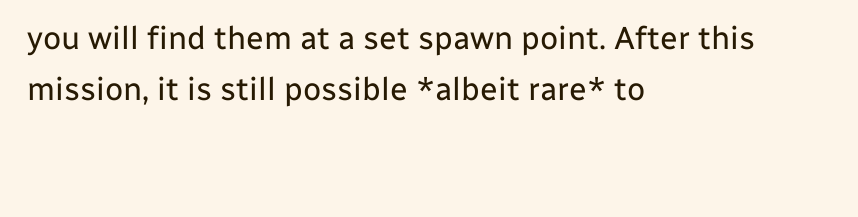you will find them at a set spawn point. After this mission, it is still possible *albeit rare* to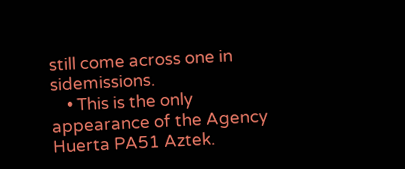still come across one in sidemissions.
    • This is the only appearance of the Agency Huerta PA51 Aztek.